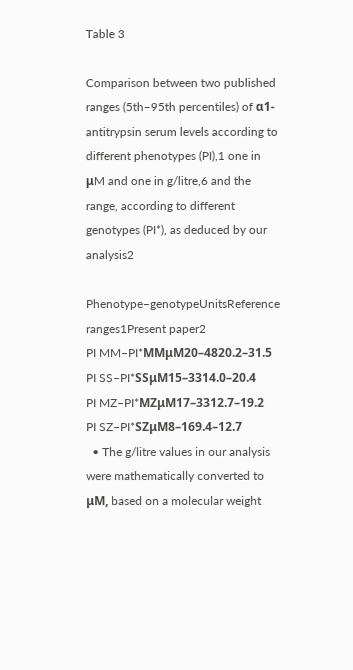Table 3

Comparison between two published ranges (5th–95th percentiles) of α1-antitrypsin serum levels according to different phenotypes (PI),1 one in μM and one in g/litre,6 and the range, according to different genotypes (PI*), as deduced by our analysis2

Phenotype–genotypeUnitsReference ranges1Present paper2
PI MM–PI*MMμM20–4820.2–31.5
PI SS–PI*SSμM15–3314.0–20.4
PI MZ–PI*MZμM17–3312.7–19.2
PI SZ–PI*SZμM8–169.4–12.7
  • The g/litre values in our analysis were mathematically converted to μM, based on a molecular weight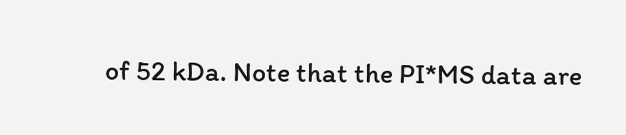of 52 kDa. Note that the PI*MS data are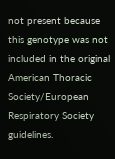not present because this genotype was not included in the original American Thoracic Society/European Respiratory Society guidelines.